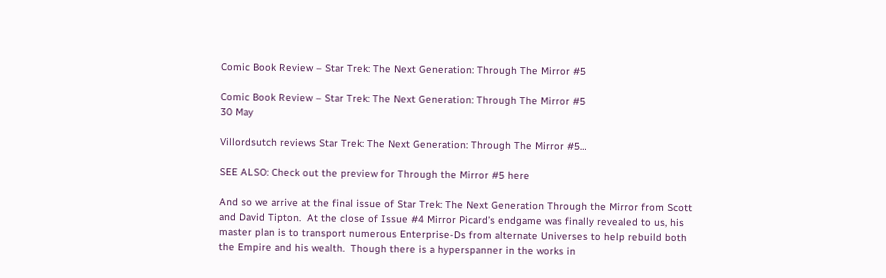Comic Book Review – Star Trek: The Next Generation: Through The Mirror #5

Comic Book Review – Star Trek: The Next Generation: Through The Mirror #5
30 May

Villordsutch reviews Star Trek: The Next Generation: Through The Mirror #5…

SEE ALSO: Check out the preview for Through the Mirror #5 here

And so we arrive at the final issue of Star Trek: The Next Generation Through the Mirror from Scott and David Tipton.  At the close of Issue #4 Mirror Picard’s endgame was finally revealed to us, his master plan is to transport numerous Enterprise-Ds from alternate Universes to help rebuild both the Empire and his wealth.  Though there is a hyperspanner in the works in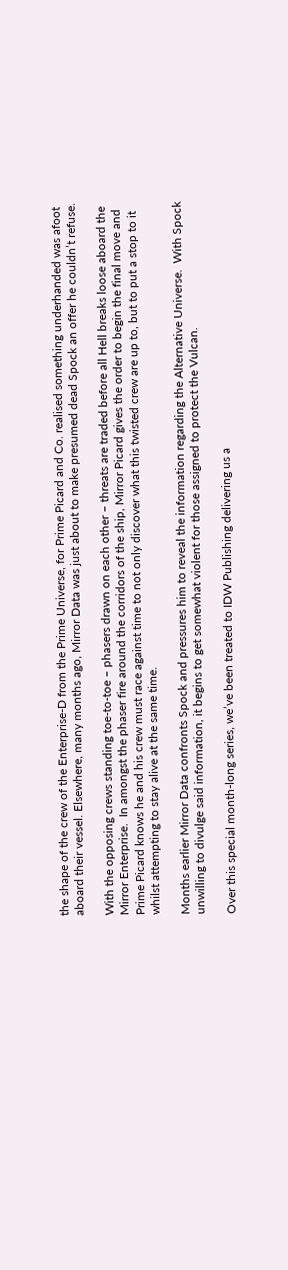the shape of the crew of the Enterprise-D from the Prime Universe, for Prime Picard and Co. realised something underhanded was afoot aboard their vessel. Elsewhere, many months ago, Mirror Data was just about to make presumed dead Spock an offer he couldn’t refuse.

With the opposing crews standing toe-to-toe – phasers drawn on each other – threats are traded before all Hell breaks loose aboard the Mirror Enterprise.  In amongst the phaser fire around the corridors of the ship, Mirror Picard gives the order to begin the final move and Prime Picard knows he and his crew must race against time to not only discover what this twisted crew are up to, but to put a stop to it whilst attempting to stay alive at the same time.

Months earlier Mirror Data confronts Spock and pressures him to reveal the information regarding the Alternative Universe.  With Spock unwilling to divulge said information, it begins to get somewhat violent for those assigned to protect the Vulcan.

Over this special month-long series, we’ve been treated to IDW Publishing delivering us a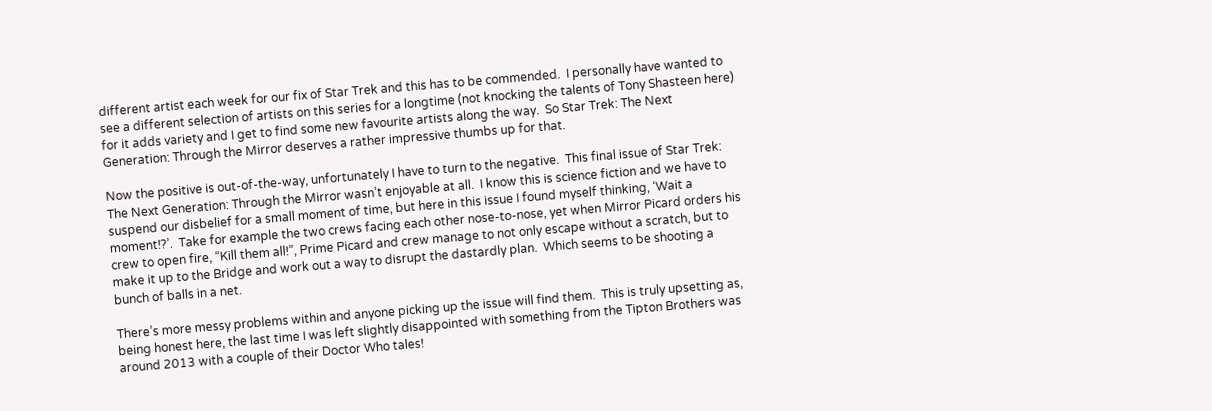different artist each week for our fix of Star Trek and this has to be commended.  I personally have wanted to see a different selection of artists on this series for a longtime (not knocking the talents of Tony Shasteen here) for it adds variety and I get to find some new favourite artists along the way.  So Star Trek: The Next Generation: Through the Mirror deserves a rather impressive thumbs up for that.

Now the positive is out-of-the-way, unfortunately I have to turn to the negative.  This final issue of Star Trek: The Next Generation: Through the Mirror wasn’t enjoyable at all.  I know this is science fiction and we have to suspend our disbelief for a small moment of time, but here in this issue I found myself thinking, ‘Wait a moment!?’.  Take for example the two crews facing each other nose-to-nose, yet when Mirror Picard orders his crew to open fire, “Kill them all!”, Prime Picard and crew manage to not only escape without a scratch, but to make it up to the Bridge and work out a way to disrupt the dastardly plan.  Which seems to be shooting a bunch of balls in a net.

There’s more messy problems within and anyone picking up the issue will find them.  This is truly upsetting as, being honest here, the last time I was left slightly disappointed with something from the Tipton Brothers was around 2013 with a couple of their Doctor Who tales!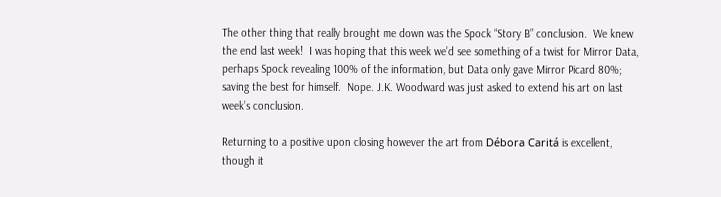The other thing that really brought me down was the Spock “Story B” conclusion.  We knew the end last week!  I was hoping that this week we’d see something of a twist for Mirror Data, perhaps Spock revealing 100% of the information, but Data only gave Mirror Picard 80%; saving the best for himself.  Nope. J.K. Woodward was just asked to extend his art on last week’s conclusion.

Returning to a positive upon closing however the art from Débora Caritá is excellent, though it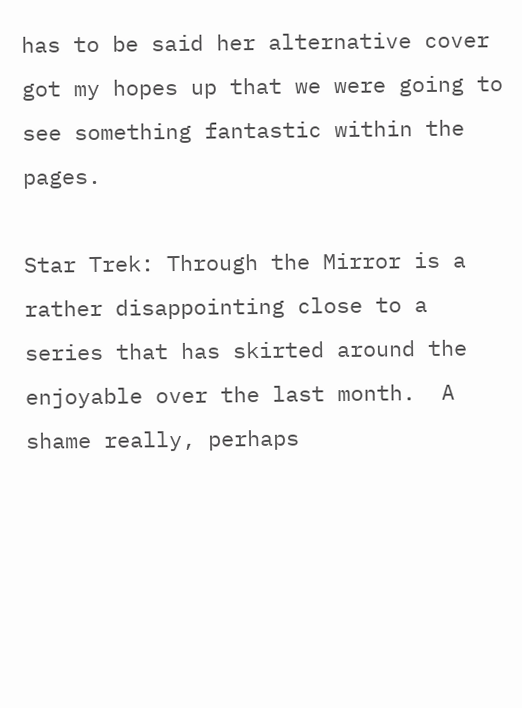has to be said her alternative cover got my hopes up that we were going to see something fantastic within the pages.

Star Trek: Through the Mirror is a rather disappointing close to a series that has skirted around the enjoyable over the last month.  A shame really, perhaps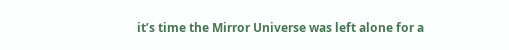it’s time the Mirror Universe was left alone for a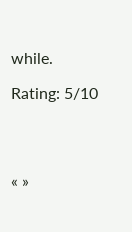while.

Rating: 5/10




« »